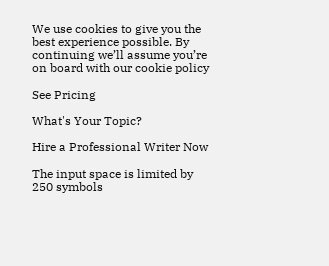We use cookies to give you the best experience possible. By continuing we’ll assume you’re on board with our cookie policy

See Pricing

What's Your Topic?

Hire a Professional Writer Now

The input space is limited by 250 symbols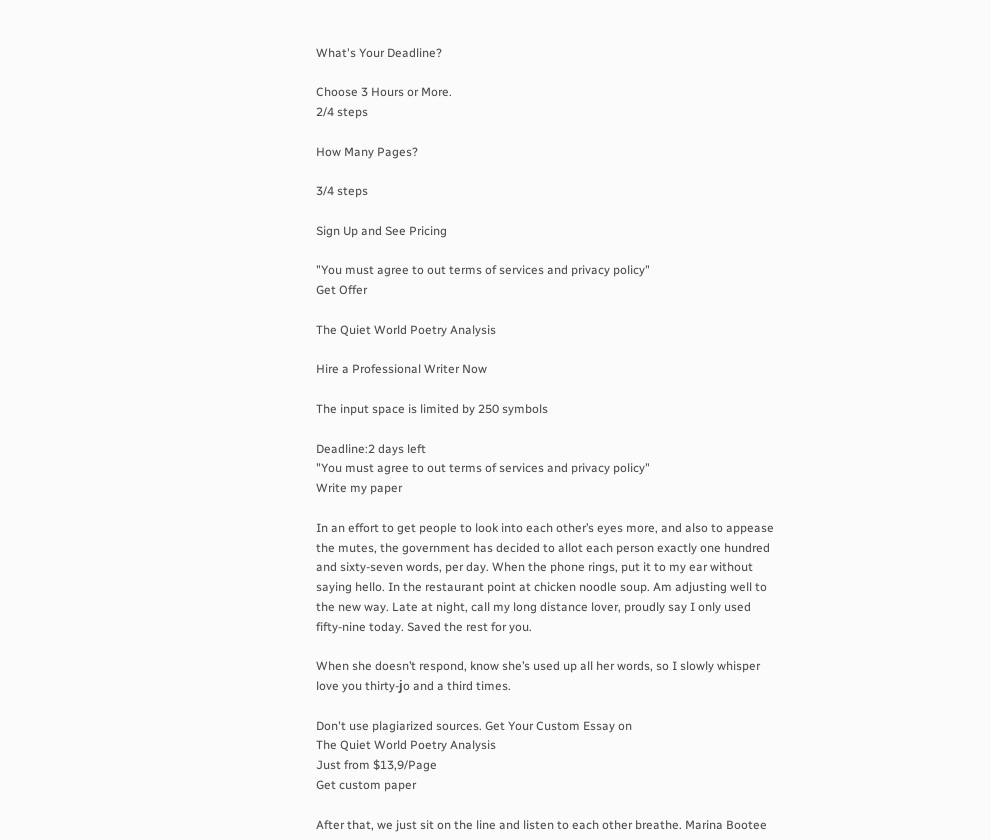What's Your Deadline?

Choose 3 Hours or More.
2/4 steps

How Many Pages?

3/4 steps

Sign Up and See Pricing

"You must agree to out terms of services and privacy policy"
Get Offer

The Quiet World Poetry Analysis

Hire a Professional Writer Now

The input space is limited by 250 symbols

Deadline:2 days left
"You must agree to out terms of services and privacy policy"
Write my paper

In an effort to get people to look into each other’s eyes more, and also to appease the mutes, the government has decided to allot each person exactly one hundred and sixty-seven words, per day. When the phone rings, put it to my ear without saying hello. In the restaurant point at chicken noodle soup. Am adjusting well to the new way. Late at night, call my long distance lover, proudly say I only used fifty-nine today. Saved the rest for you.

When she doesn’t respond, know she’s used up all her words, so I slowly whisper love you thirty-јo and a third times.

Don't use plagiarized sources. Get Your Custom Essay on
The Quiet World Poetry Analysis
Just from $13,9/Page
Get custom paper

After that, we just sit on the line and listen to each other breathe. Marina Bootee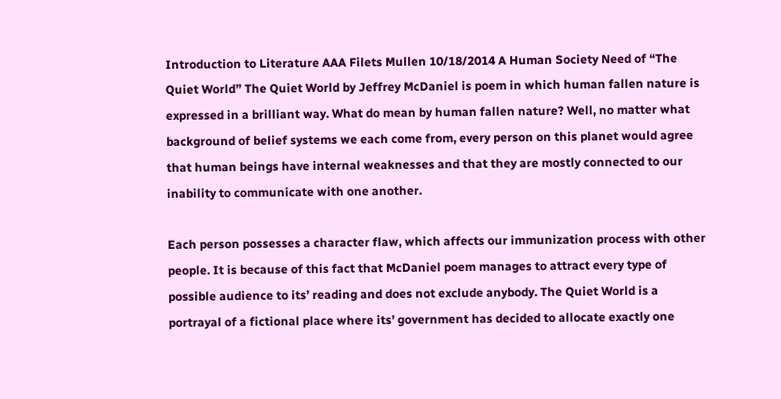Introduction to Literature AAA Filets Mullen 10/18/2014 A Human Society Need of “The Quiet World” The Quiet World by Jeffrey McDaniel is poem in which human fallen nature is expressed in a brilliant way. What do mean by human fallen nature? Well, no matter what background of belief systems we each come from, every person on this planet would agree that human beings have internal weaknesses and that they are mostly connected to our inability to communicate with one another.

Each person possesses a character flaw, which affects our immunization process with other people. It is because of this fact that McDaniel poem manages to attract every type of possible audience to its’ reading and does not exclude anybody. The Quiet World is a portrayal of a fictional place where its’ government has decided to allocate exactly one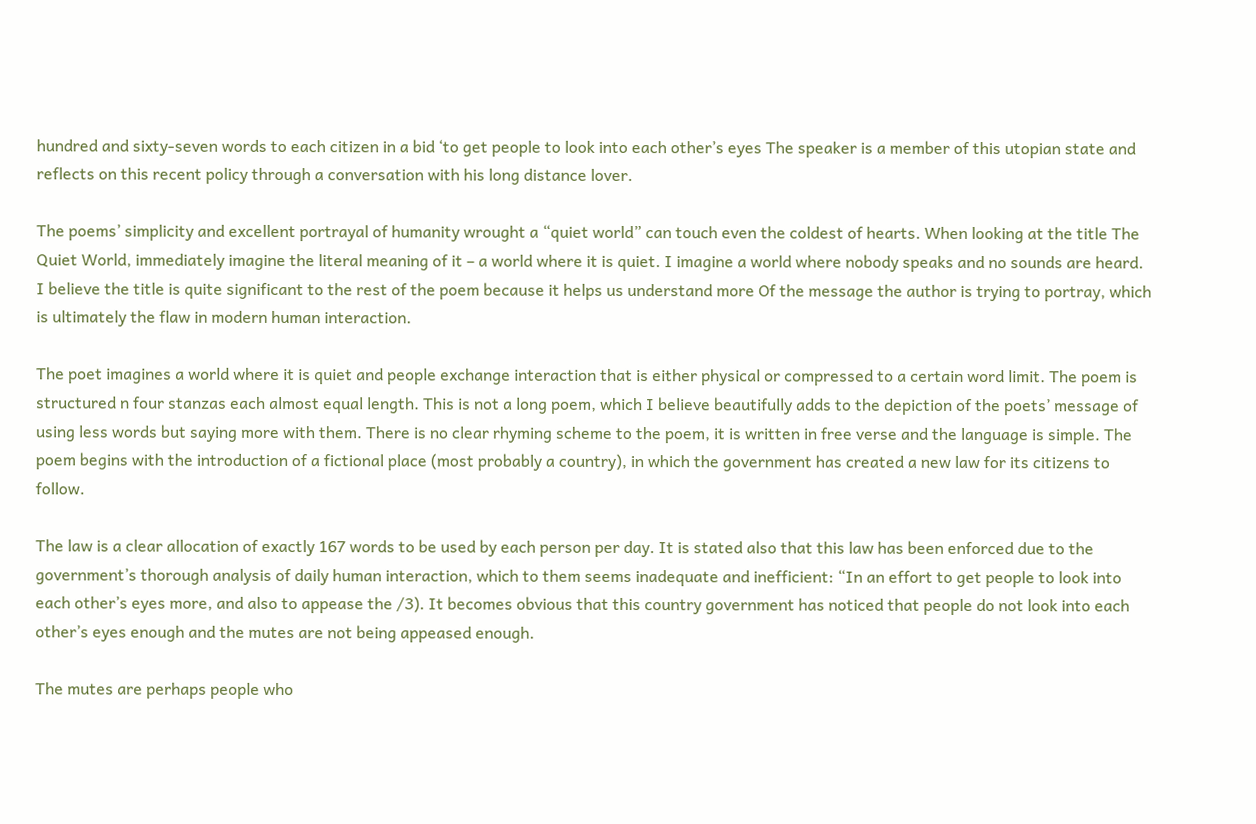hundred and sixty-seven words to each citizen in a bid ‘to get people to look into each other’s eyes The speaker is a member of this utopian state and reflects on this recent policy through a conversation with his long distance lover.

The poems’ simplicity and excellent portrayal of humanity wrought a “quiet world” can touch even the coldest of hearts. When looking at the title The Quiet World, immediately imagine the literal meaning of it – a world where it is quiet. I imagine a world where nobody speaks and no sounds are heard. I believe the title is quite significant to the rest of the poem because it helps us understand more Of the message the author is trying to portray, which is ultimately the flaw in modern human interaction.

The poet imagines a world where it is quiet and people exchange interaction that is either physical or compressed to a certain word limit. The poem is structured n four stanzas each almost equal length. This is not a long poem, which I believe beautifully adds to the depiction of the poets’ message of using less words but saying more with them. There is no clear rhyming scheme to the poem, it is written in free verse and the language is simple. The poem begins with the introduction of a fictional place (most probably a country), in which the government has created a new law for its citizens to follow.

The law is a clear allocation of exactly 167 words to be used by each person per day. It is stated also that this law has been enforced due to the government’s thorough analysis of daily human interaction, which to them seems inadequate and inefficient: “In an effort to get people to look into each other’s eyes more, and also to appease the /3). It becomes obvious that this country government has noticed that people do not look into each other’s eyes enough and the mutes are not being appeased enough.

The mutes are perhaps people who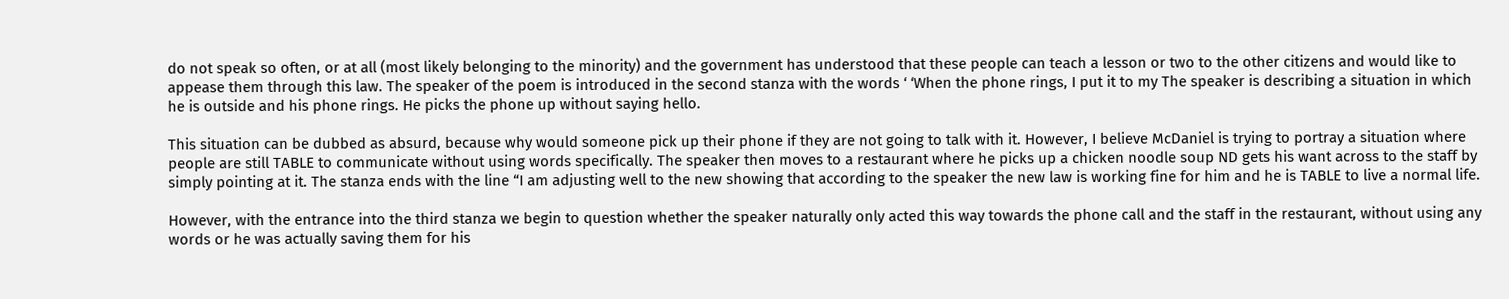do not speak so often, or at all (most likely belonging to the minority) and the government has understood that these people can teach a lesson or two to the other citizens and would like to appease them through this law. The speaker of the poem is introduced in the second stanza with the words ‘ ‘When the phone rings, I put it to my The speaker is describing a situation in which he is outside and his phone rings. He picks the phone up without saying hello.

This situation can be dubbed as absurd, because why would someone pick up their phone if they are not going to talk with it. However, I believe McDaniel is trying to portray a situation where people are still TABLE to communicate without using words specifically. The speaker then moves to a restaurant where he picks up a chicken noodle soup ND gets his want across to the staff by simply pointing at it. The stanza ends with the line “I am adjusting well to the new showing that according to the speaker the new law is working fine for him and he is TABLE to live a normal life.

However, with the entrance into the third stanza we begin to question whether the speaker naturally only acted this way towards the phone call and the staff in the restaurant, without using any words or he was actually saving them for his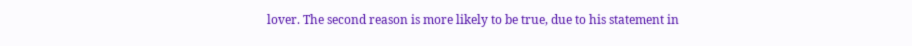lover. The second reason is more likely to be true, due to his statement in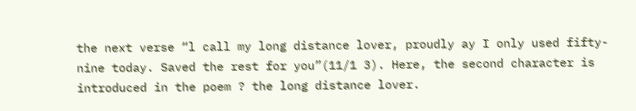the next verse “l call my long distance lover, proudly ay I only used fifty-nine today. Saved the rest for you”(11/1 3). Here, the second character is introduced in the poem ? the long distance lover.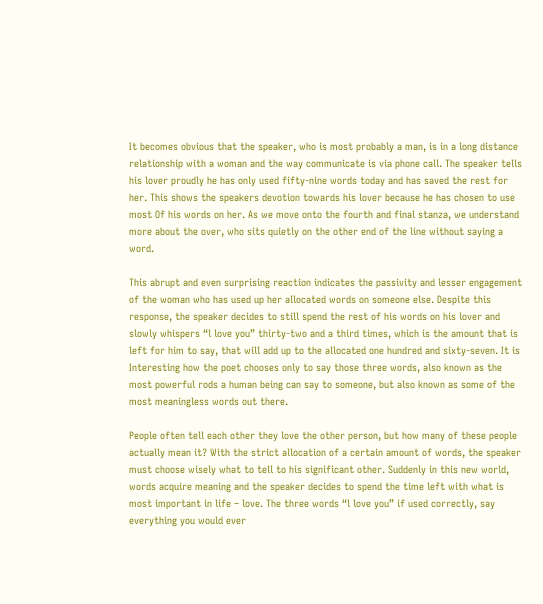It becomes obvious that the speaker, who is most probably a man, is in a long distance relationship with a woman and the way communicate is via phone call. The speaker tells his lover proudly he has only used fifty-nine words today and has saved the rest for her. This shows the speakers devotion towards his lover because he has chosen to use most Of his words on her. As we move onto the fourth and final stanza, we understand more about the over, who sits quietly on the other end of the line without saying a word.

This abrupt and even surprising reaction indicates the passivity and lesser engagement of the woman who has used up her allocated words on someone else. Despite this response, the speaker decides to still spend the rest of his words on his lover and slowly whispers “l love you” thirty-two and a third times, which is the amount that is left for him to say, that will add up to the allocated one hundred and sixty-seven. It is Interesting how the poet chooses only to say those three words, also known as the most powerful rods a human being can say to someone, but also known as some of the most meaningless words out there.

People often tell each other they love the other person, but how many of these people actually mean it? With the strict allocation of a certain amount of words, the speaker must choose wisely what to tell to his significant other. Suddenly in this new world, words acquire meaning and the speaker decides to spend the time left with what is most important in life – love. The three words “l love you” if used correctly, say everything you would ever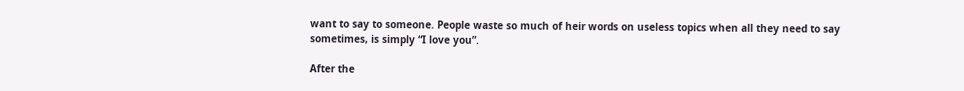want to say to someone. People waste so much of heir words on useless topics when all they need to say sometimes, is simply “I love you”.

After the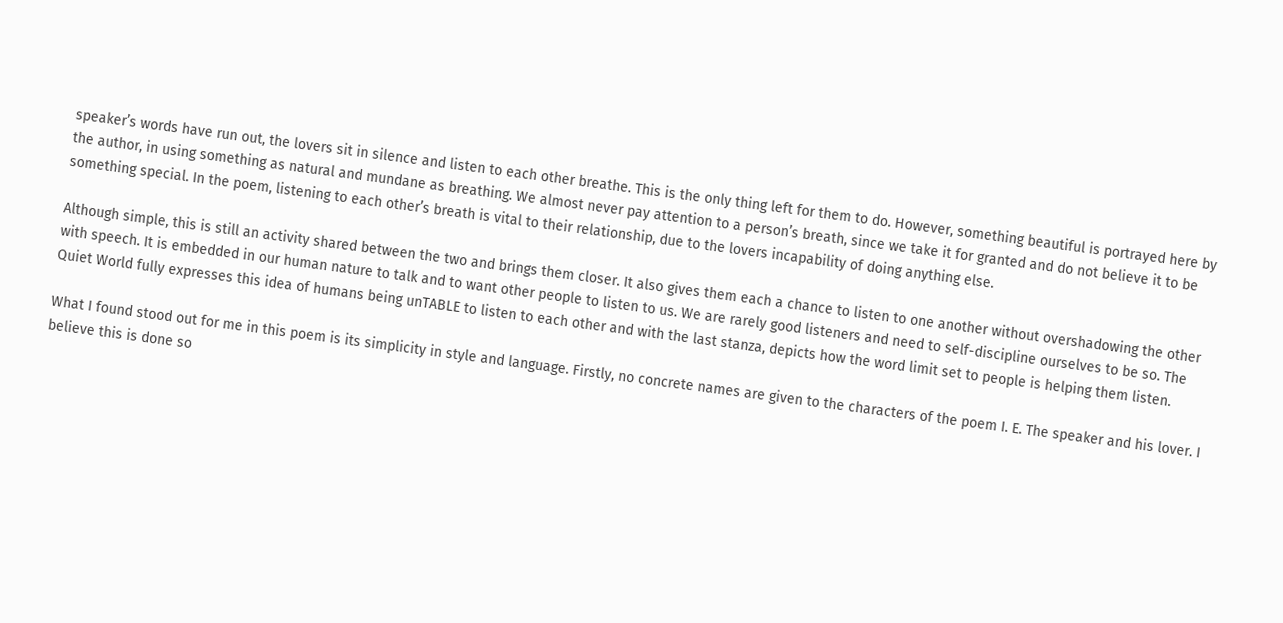speaker’s words have run out, the lovers sit in silence and listen to each other breathe. This is the only thing left for them to do. However, something beautiful is portrayed here by the author, in using something as natural and mundane as breathing. We almost never pay attention to a person’s breath, since we take it for granted and do not believe it to be something special. In the poem, listening to each other’s breath is vital to their relationship, due to the lovers incapability of doing anything else.

Although simple, this is still an activity shared between the two and brings them closer. It also gives them each a chance to listen to one another without overshadowing the other with speech. It is embedded in our human nature to talk and to want other people to listen to us. We are rarely good listeners and need to self-discipline ourselves to be so. The Quiet World fully expresses this idea of humans being unTABLE to listen to each other and with the last stanza, depicts how the word limit set to people is helping them listen.

What I found stood out for me in this poem is its simplicity in style and language. Firstly, no concrete names are given to the characters of the poem I. E. The speaker and his lover. I believe this is done so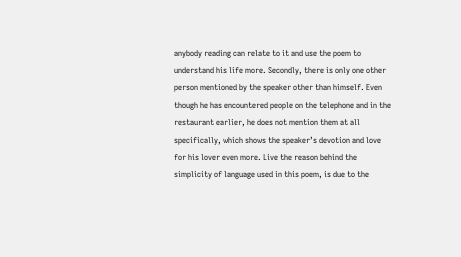anybody reading can relate to it and use the poem to understand his life more. Secondly, there is only one other person mentioned by the speaker other than himself. Even though he has encountered people on the telephone and in the restaurant earlier, he does not mention them at all specifically, which shows the speaker’s devotion and love for his lover even more. Live the reason behind the simplicity of language used in this poem, is due to the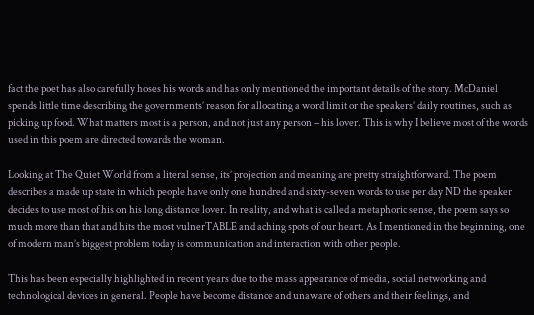fact the poet has also carefully hoses his words and has only mentioned the important details of the story. McDaniel spends little time describing the governments’ reason for allocating a word limit or the speakers’ daily routines, such as picking up food. What matters most is a person, and not just any person – his lover. This is why I believe most of the words used in this poem are directed towards the woman.

Looking at The Quiet World from a literal sense, its’ projection and meaning are pretty straightforward. The poem describes a made up state in which people have only one hundred and sixty-seven words to use per day ND the speaker decides to use most of his on his long distance lover. In reality, and what is called a metaphoric sense, the poem says so much more than that and hits the most vulnerTABLE and aching spots of our heart. As I mentioned in the beginning, one of modern man’s biggest problem today is communication and interaction with other people.

This has been especially highlighted in recent years due to the mass appearance of media, social networking and technological devices in general. People have become distance and unaware of others and their feelings, and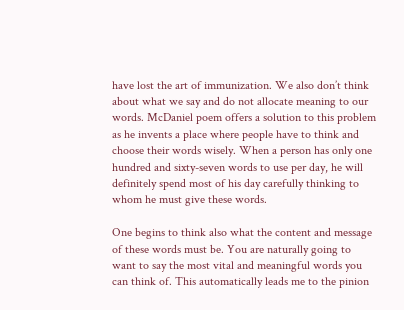have lost the art of immunization. We also don’t think about what we say and do not allocate meaning to our words. McDaniel poem offers a solution to this problem as he invents a place where people have to think and choose their words wisely. When a person has only one hundred and sixty-seven words to use per day, he will definitely spend most of his day carefully thinking to whom he must give these words.

One begins to think also what the content and message of these words must be. You are naturally going to want to say the most vital and meaningful words you can think of. This automatically leads me to the pinion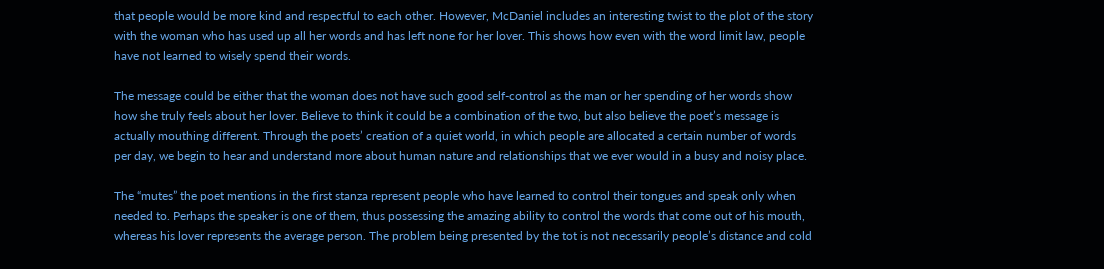that people would be more kind and respectful to each other. However, McDaniel includes an interesting twist to the plot of the story with the woman who has used up all her words and has left none for her lover. This shows how even with the word limit law, people have not learned to wisely spend their words.

The message could be either that the woman does not have such good self-control as the man or her spending of her words show how she truly feels about her lover. Believe to think it could be a combination of the two, but also believe the poet’s message is actually mouthing different. Through the poets’ creation of a quiet world, in which people are allocated a certain number of words per day, we begin to hear and understand more about human nature and relationships that we ever would in a busy and noisy place.

The “mutes” the poet mentions in the first stanza represent people who have learned to control their tongues and speak only when needed to. Perhaps the speaker is one of them, thus possessing the amazing ability to control the words that come out of his mouth, whereas his lover represents the average person. The problem being presented by the tot is not necessarily people’s distance and cold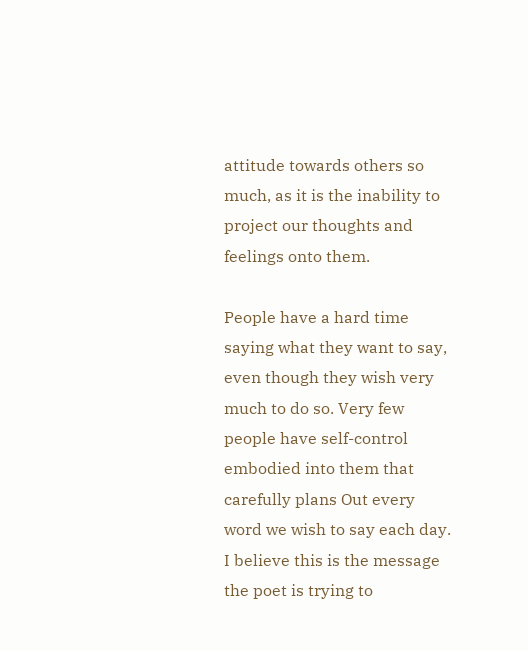attitude towards others so much, as it is the inability to project our thoughts and feelings onto them.

People have a hard time saying what they want to say, even though they wish very much to do so. Very few people have self-control embodied into them that carefully plans Out every word we wish to say each day. I believe this is the message the poet is trying to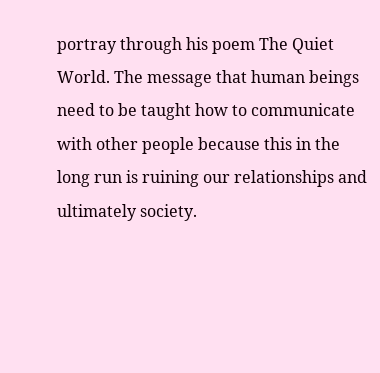portray through his poem The Quiet World. The message that human beings need to be taught how to communicate with other people because this in the long run is ruining our relationships and ultimately society.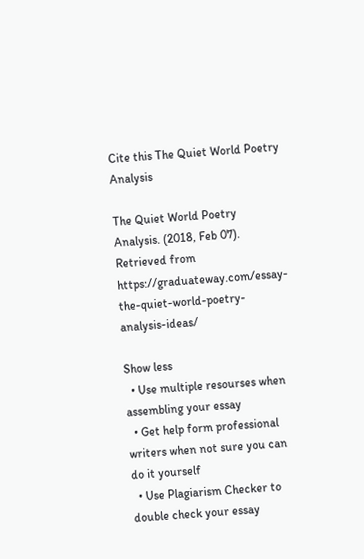Cite this The Quiet World Poetry Analysis

The Quiet World Poetry Analysis. (2018, Feb 07). Retrieved from https://graduateway.com/essay-the-quiet-world-poetry-analysis-ideas/

Show less
  • Use multiple resourses when assembling your essay
  • Get help form professional writers when not sure you can do it yourself
  • Use Plagiarism Checker to double check your essay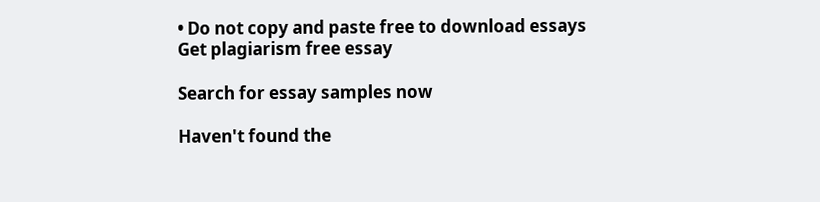• Do not copy and paste free to download essays
Get plagiarism free essay

Search for essay samples now

Haven't found the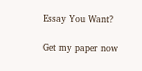Essay You Want?

Get my paper now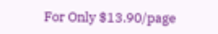For Only $13.90/page